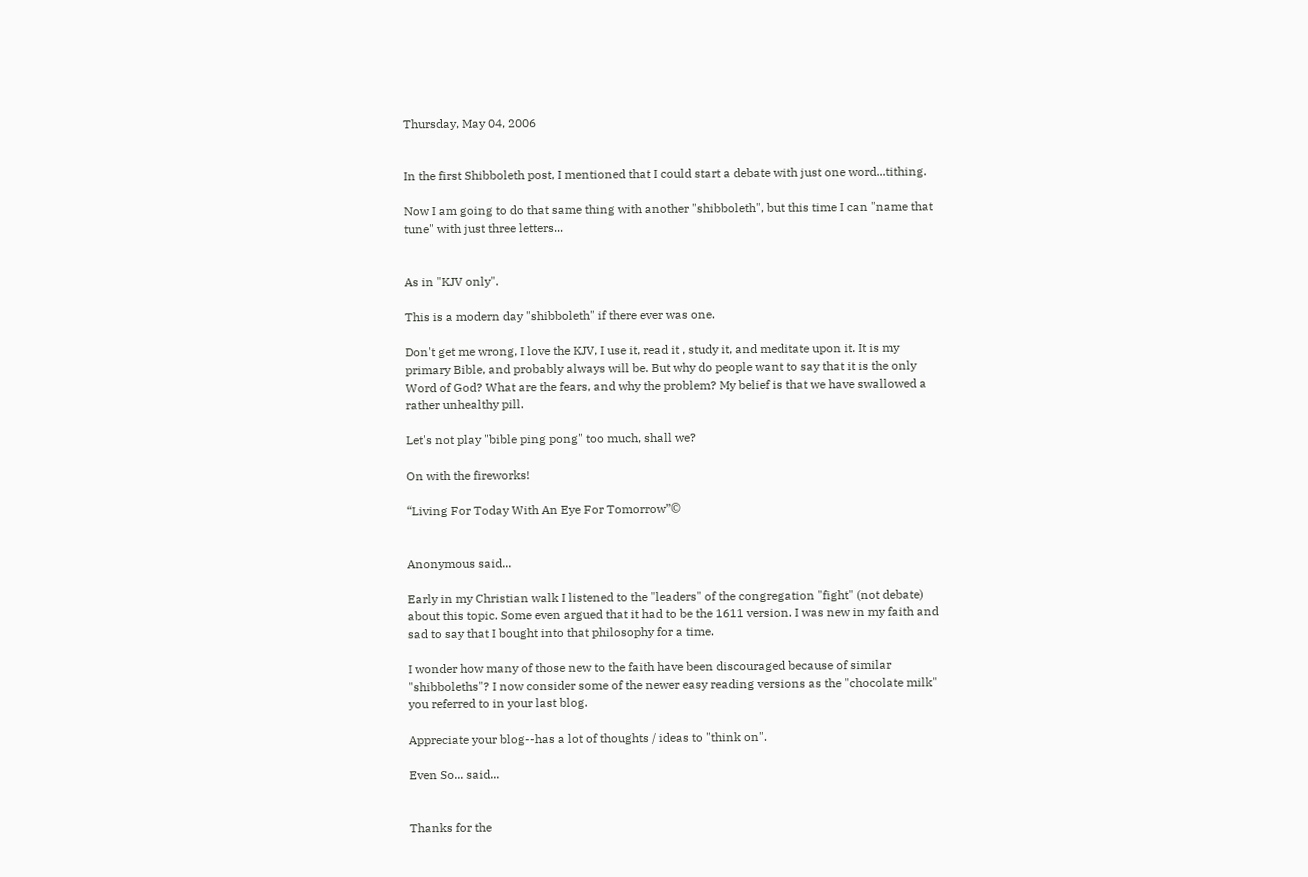Thursday, May 04, 2006


In the first Shibboleth post, I mentioned that I could start a debate with just one word...tithing.

Now I am going to do that same thing with another "shibboleth", but this time I can "name that tune" with just three letters...


As in "KJV only".

This is a modern day "shibboleth" if there ever was one.

Don't get me wrong, I love the KJV, I use it, read it , study it, and meditate upon it. It is my primary Bible, and probably always will be. But why do people want to say that it is the only Word of God? What are the fears, and why the problem? My belief is that we have swallowed a rather unhealthy pill.

Let's not play "bible ping pong" too much, shall we?

On with the fireworks!

“Living For Today With An Eye For Tomorrow”©


Anonymous said...

Early in my Christian walk I listened to the "leaders" of the congregation "fight" (not debate) about this topic. Some even argued that it had to be the 1611 version. I was new in my faith and sad to say that I bought into that philosophy for a time.

I wonder how many of those new to the faith have been discouraged because of similar "shibboleths"? I now consider some of the newer easy reading versions as the "chocolate milk" you referred to in your last blog.

Appreciate your blog--has a lot of thoughts / ideas to "think on".

Even So... said...


Thanks for the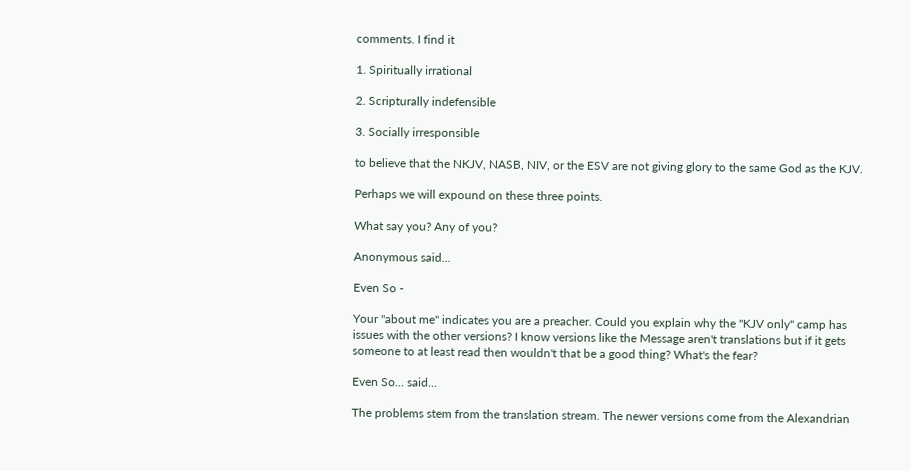comments. I find it

1. Spiritually irrational

2. Scripturally indefensible

3. Socially irresponsible

to believe that the NKJV, NASB, NIV, or the ESV are not giving glory to the same God as the KJV.

Perhaps we will expound on these three points.

What say you? Any of you?

Anonymous said...

Even So -

Your "about me" indicates you are a preacher. Could you explain why the "KJV only" camp has issues with the other versions? I know versions like the Message aren't translations but if it gets someone to at least read then wouldn't that be a good thing? What's the fear?

Even So... said...

The problems stem from the translation stream. The newer versions come from the Alexandrian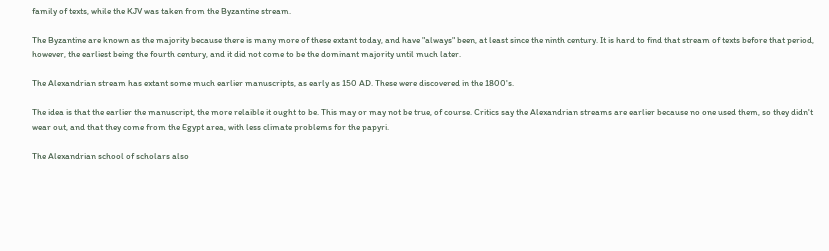family of texts, while the KJV was taken from the Byzantine stream.

The Byzantine are known as the majority because there is many more of these extant today, and have "always" been, at least since the ninth century. It is hard to find that stream of texts before that period, however, the earliest being the fourth century, and it did not come to be the dominant majority until much later.

The Alexandrian stream has extant some much earlier manuscripts, as early as 150 AD. These were discovered in the 1800's.

The idea is that the earlier the manuscript, the more relaible it ought to be. This may or may not be true, of course. Critics say the Alexandrian streams are earlier because no one used them, so they didn't wear out, and that they come from the Egypt area, with less climate problems for the papyri.

The Alexandrian school of scholars also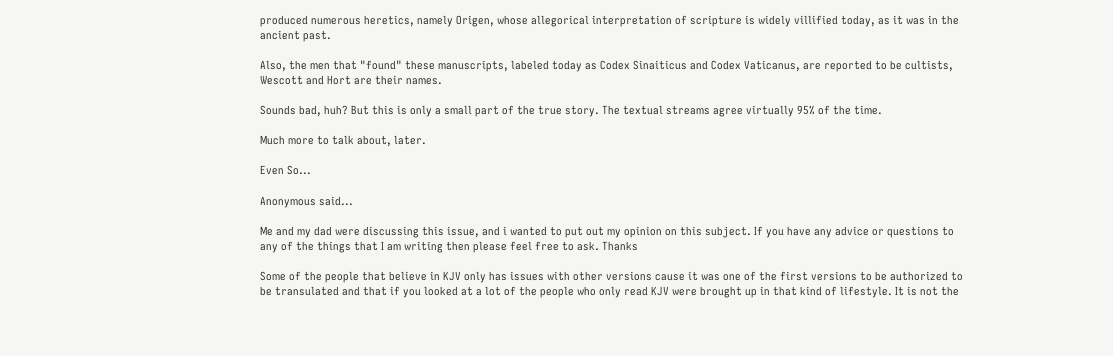produced numerous heretics, namely Origen, whose allegorical interpretation of scripture is widely villified today, as it was in the ancient past.

Also, the men that "found" these manuscripts, labeled today as Codex Sinaiticus and Codex Vaticanus, are reported to be cultists, Wescott and Hort are their names.

Sounds bad, huh? But this is only a small part of the true story. The textual streams agree virtually 95% of the time.

Much more to talk about, later.

Even So...

Anonymous said...

Me and my dad were discussing this issue, and i wanted to put out my opinion on this subject. If you have any advice or questions to any of the things that I am writing then please feel free to ask. Thanks

Some of the people that believe in KJV only has issues with other versions cause it was one of the first versions to be authorized to be transulated and that if you looked at a lot of the people who only read KJV were brought up in that kind of lifestyle. It is not the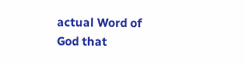actual Word of God that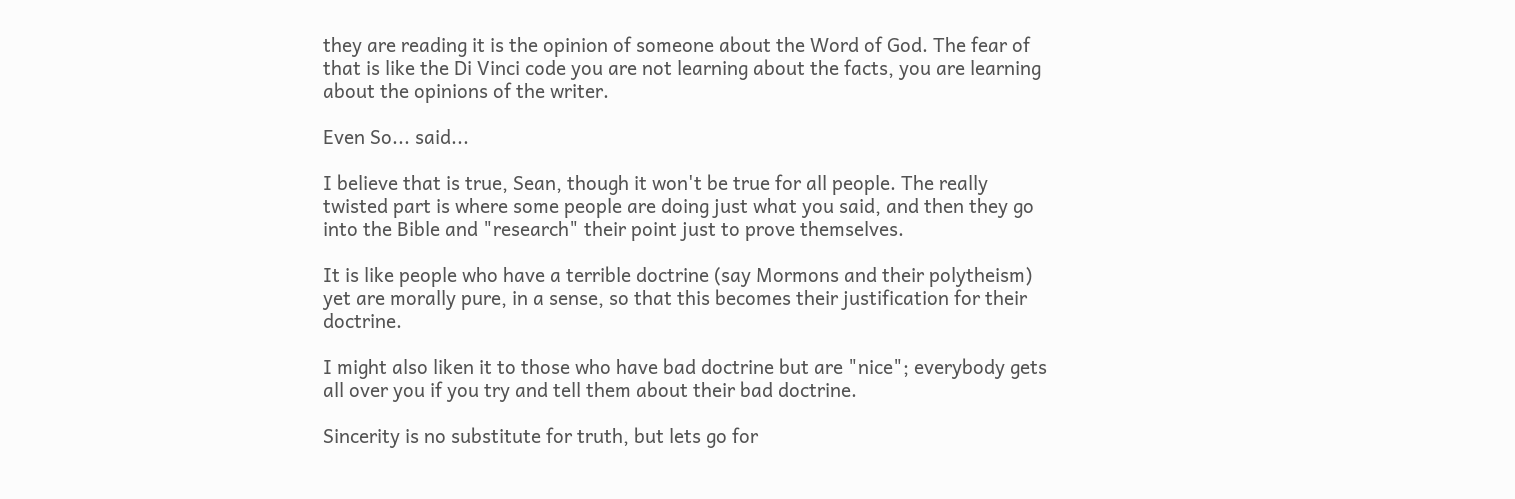they are reading it is the opinion of someone about the Word of God. The fear of that is like the Di Vinci code you are not learning about the facts, you are learning about the opinions of the writer.

Even So... said...

I believe that is true, Sean, though it won't be true for all people. The really twisted part is where some people are doing just what you said, and then they go into the Bible and "research" their point just to prove themselves.

It is like people who have a terrible doctrine (say Mormons and their polytheism) yet are morally pure, in a sense, so that this becomes their justification for their doctrine.

I might also liken it to those who have bad doctrine but are "nice"; everybody gets all over you if you try and tell them about their bad doctrine.

Sincerity is no substitute for truth, but lets go for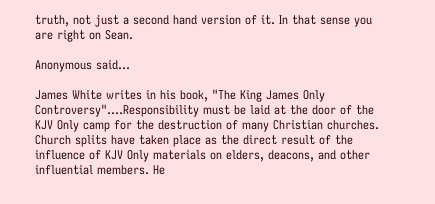truth, not just a second hand version of it. In that sense you are right on Sean.

Anonymous said...

James White writes in his book, "The King James Only Controversy"....Responsibility must be laid at the door of the KJV Only camp for the destruction of many Christian churches. Church splits have taken place as the direct result of the influence of KJV Only materials on elders, deacons, and other influential members. He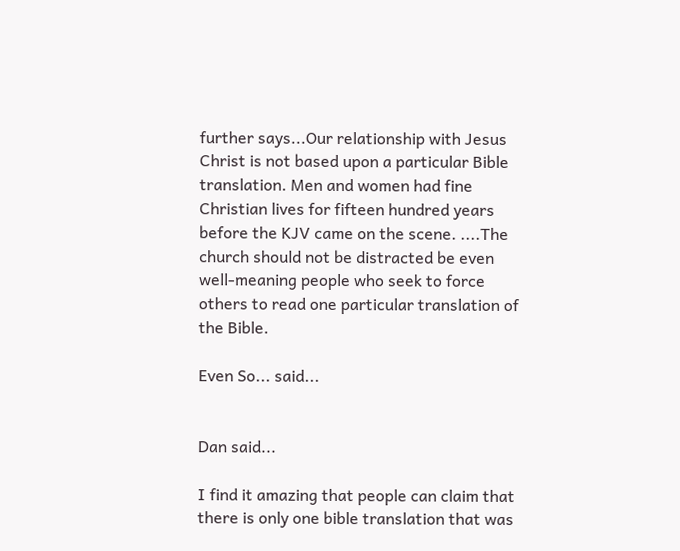further says...Our relationship with Jesus Christ is not based upon a particular Bible translation. Men and women had fine Christian lives for fifteen hundred years before the KJV came on the scene. ....The church should not be distracted be even well-meaning people who seek to force others to read one particular translation of the Bible.

Even So... said...


Dan said...

I find it amazing that people can claim that there is only one bible translation that was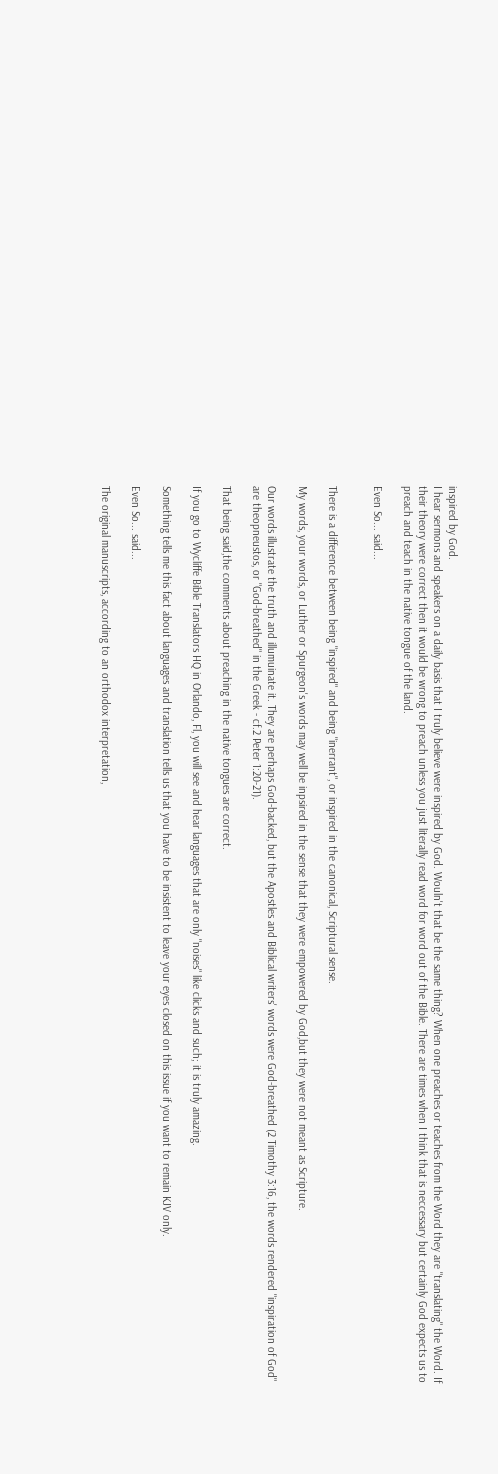inspired by God.
I hear sermons and speakers on a daily basis that I truly believe were inspired by God. Wouln't that be the same thing? When one preaches or teaches from the Word they are "translating" the Word. If their theory were correct then it would be wrong to preach unless you just literally read word for word out of the Bible. There are times when I think that is neccessary but certainly God expects us to preach and teach in the native tongue of the land.

Even So... said...


There is a difference between being "inspired" and being "inerrant", or inspired in the canonical, Scriptural sense.

My words, your words, or Luther or Spurgeon's words may well be inpsired in the sense that they were empowered by God,but they were not meant as Scripture.

Our words illustrate the truth and illumuinate it. They are perhaps God-backed, but the Apostles and Biblical writers' words were God-breathed (2 Timothy 3:16, the words rendered "inspiration of God" are theopneustos, or "God-breathed" in the Greek - cf.2 Peter 1:20-21).

That being said,the comments about preaching in the native tongues are correct.

If you go to Wycliffe Bible Translators HQ in Orlando, Fl, you will see and hear languages that are only "noises" like clicks and such; it is truly amazing.

Something tells me this fact about languages and translation tells us that you have to be insistent to leave your eyes closed on this issue if you want to remain KJV only.

Even So... said...

The original manuscripts, according to an orthodox interpretation,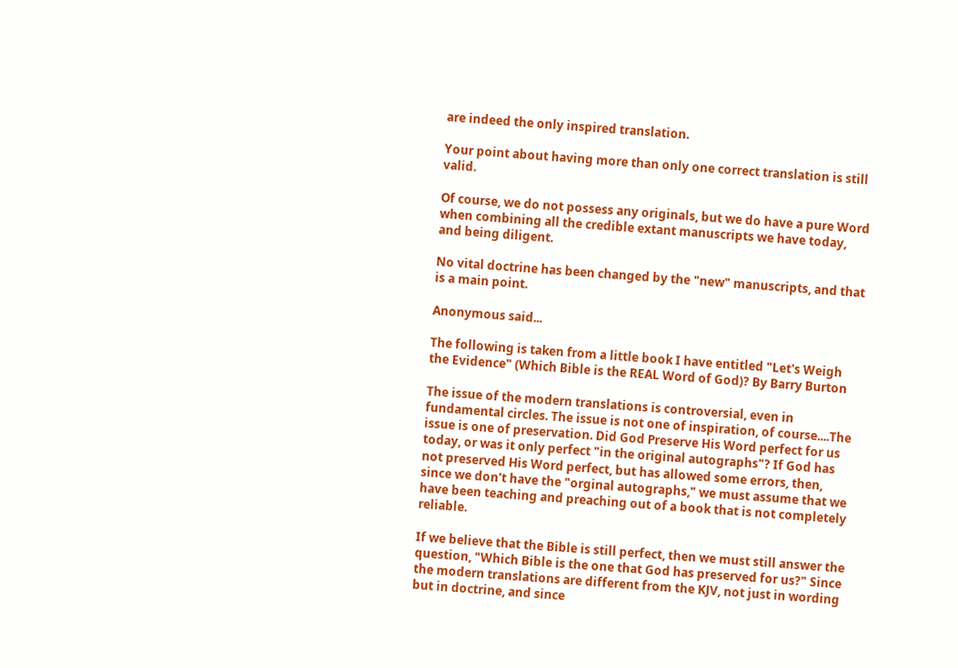are indeed the only inspired translation.

Your point about having more than only one correct translation is still valid.

Of course, we do not possess any originals, but we do have a pure Word when combining all the credible extant manuscripts we have today, and being diligent.

No vital doctrine has been changed by the "new" manuscripts, and that is a main point.

Anonymous said...

The following is taken from a little book I have entitled "Let's Weigh the Evidence" (Which Bible is the REAL Word of God)? By Barry Burton

The issue of the modern translations is controversial, even in fundamental circles. The issue is not one of inspiration, of course....The issue is one of preservation. Did God Preserve His Word perfect for us today, or was it only perfect "in the original autographs"? If God has not preserved His Word perfect, but has allowed some errors, then, since we don't have the "orginal autographs," we must assume that we have been teaching and preaching out of a book that is not completely reliable.

If we believe that the Bible is still perfect, then we must still answer the question, "Which Bible is the one that God has preserved for us?" Since the modern translations are different from the KJV, not just in wording but in doctrine, and since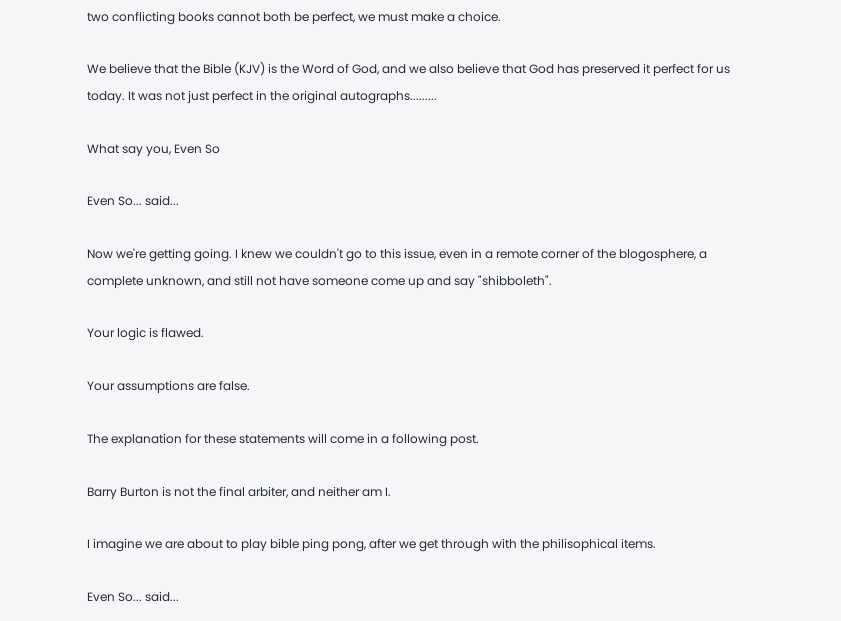two conflicting books cannot both be perfect, we must make a choice.

We believe that the Bible (KJV) is the Word of God, and we also believe that God has preserved it perfect for us today. It was not just perfect in the original autographs.........

What say you, Even So

Even So... said...

Now we're getting going. I knew we couldn't go to this issue, even in a remote corner of the blogosphere, a complete unknown, and still not have someone come up and say "shibboleth".

Your logic is flawed.

Your assumptions are false.

The explanation for these statements will come in a following post.

Barry Burton is not the final arbiter, and neither am I.

I imagine we are about to play bible ping pong, after we get through with the philisophical items.

Even So... said...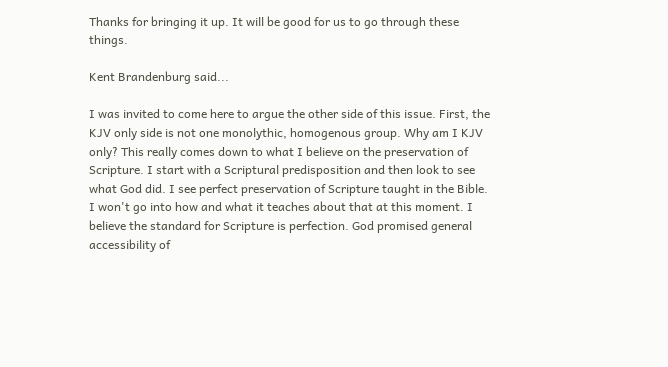Thanks for bringing it up. It will be good for us to go through these things.

Kent Brandenburg said...

I was invited to come here to argue the other side of this issue. First, the KJV only side is not one monolythic, homogenous group. Why am I KJV only? This really comes down to what I believe on the preservation of Scripture. I start with a Scriptural predisposition and then look to see what God did. I see perfect preservation of Scripture taught in the Bible. I won't go into how and what it teaches about that at this moment. I believe the standard for Scripture is perfection. God promised general accessibility of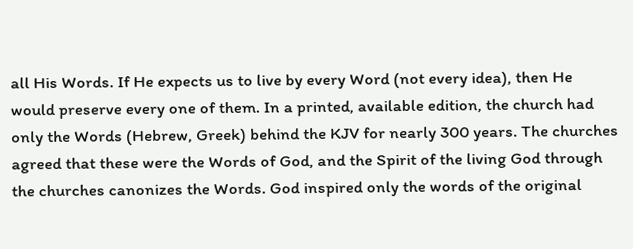all His Words. If He expects us to live by every Word (not every idea), then He would preserve every one of them. In a printed, available edition, the church had only the Words (Hebrew, Greek) behind the KJV for nearly 300 years. The churches agreed that these were the Words of God, and the Spirit of the living God through the churches canonizes the Words. God inspired only the words of the original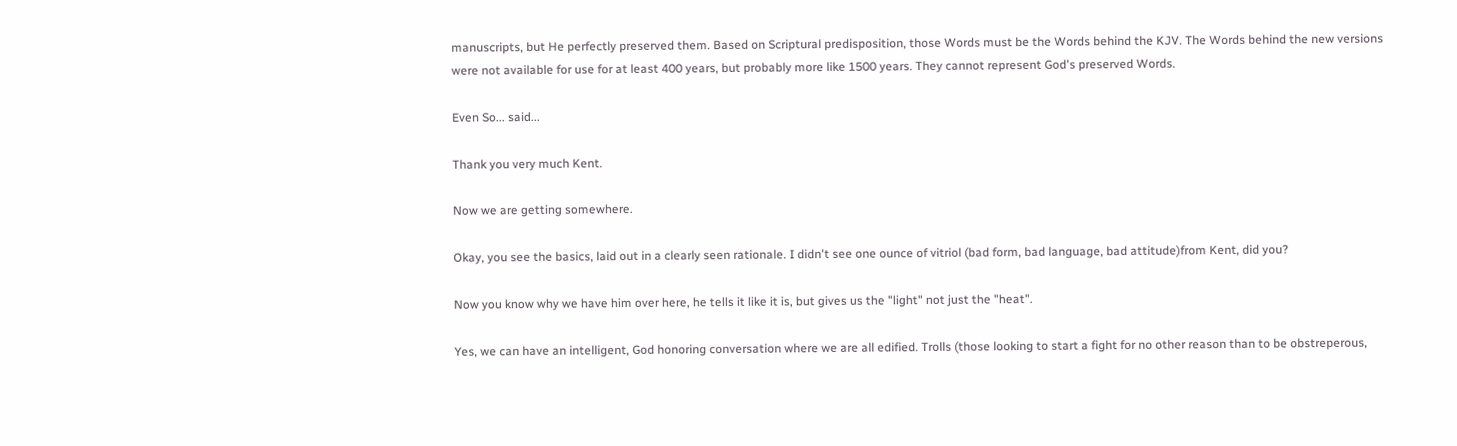manuscripts, but He perfectly preserved them. Based on Scriptural predisposition, those Words must be the Words behind the KJV. The Words behind the new versions were not available for use for at least 400 years, but probably more like 1500 years. They cannot represent God's preserved Words.

Even So... said...

Thank you very much Kent.

Now we are getting somewhere.

Okay, you see the basics, laid out in a clearly seen rationale. I didn't see one ounce of vitriol (bad form, bad language, bad attitude)from Kent, did you?

Now you know why we have him over here, he tells it like it is, but gives us the "light" not just the "heat".

Yes, we can have an intelligent, God honoring conversation where we are all edified. Trolls (those looking to start a fight for no other reason than to be obstreperous,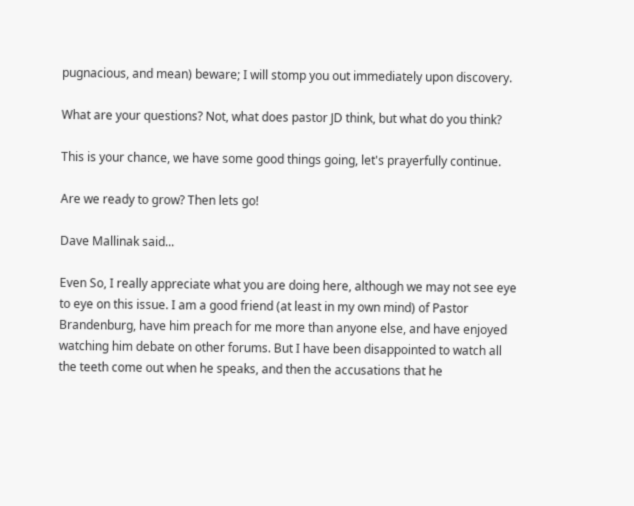pugnacious, and mean) beware; I will stomp you out immediately upon discovery.

What are your questions? Not, what does pastor JD think, but what do you think?

This is your chance, we have some good things going, let's prayerfully continue.

Are we ready to grow? Then lets go!

Dave Mallinak said...

Even So, I really appreciate what you are doing here, although we may not see eye to eye on this issue. I am a good friend (at least in my own mind) of Pastor Brandenburg, have him preach for me more than anyone else, and have enjoyed watching him debate on other forums. But I have been disappointed to watch all the teeth come out when he speaks, and then the accusations that he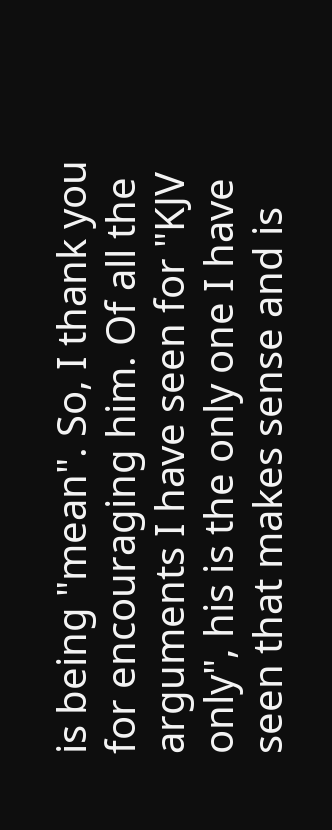is being "mean". So, I thank you for encouraging him. Of all the arguments I have seen for "KJV only", his is the only one I have seen that makes sense and is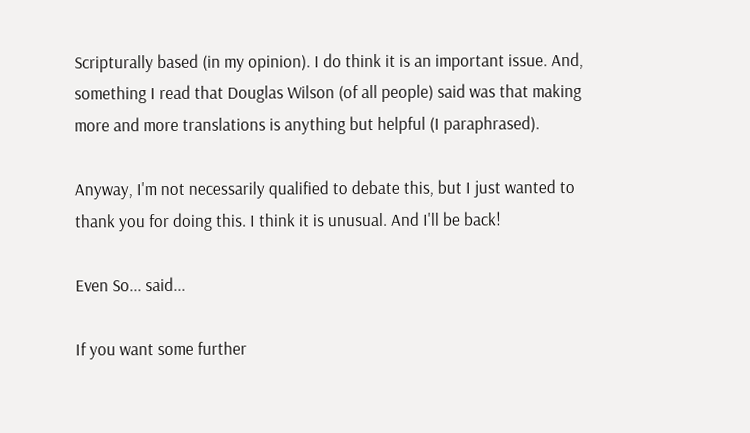Scripturally based (in my opinion). I do think it is an important issue. And, something I read that Douglas Wilson (of all people) said was that making more and more translations is anything but helpful (I paraphrased).

Anyway, I'm not necessarily qualified to debate this, but I just wanted to thank you for doing this. I think it is unusual. And I'll be back!

Even So... said...

If you want some further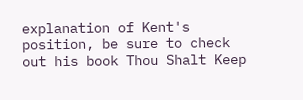explanation of Kent's position, be sure to check out his book Thou Shalt Keep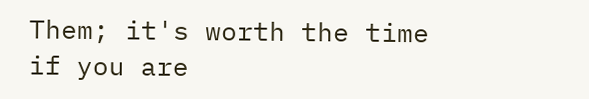Them; it's worth the time if you are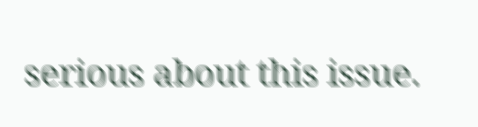serious about this issue.